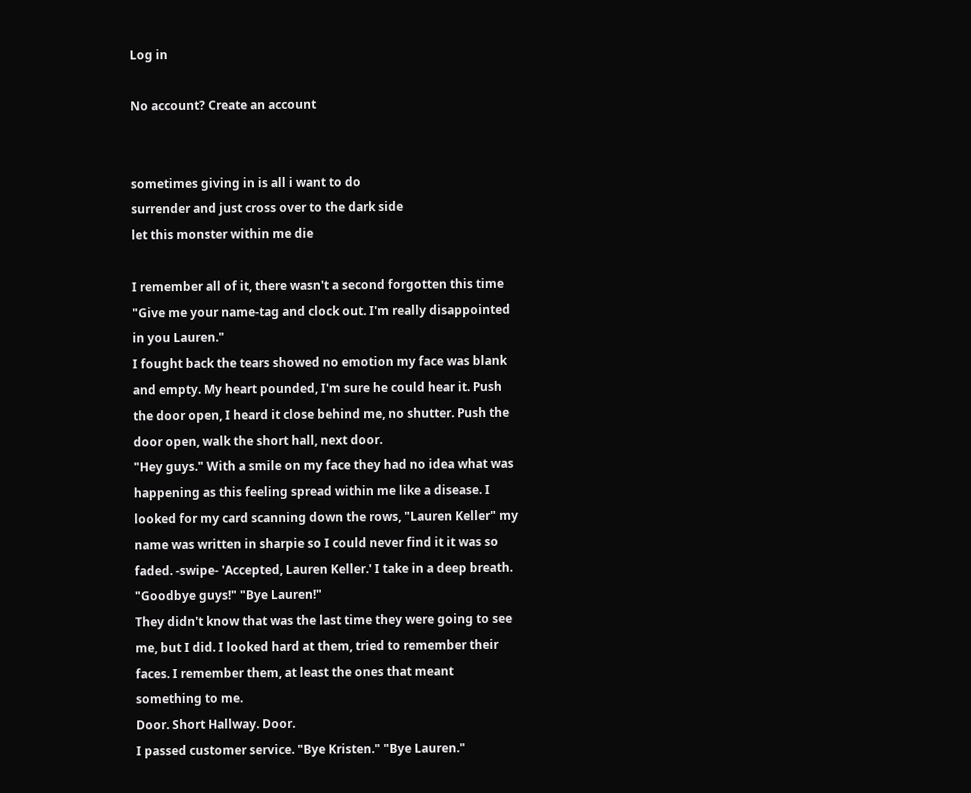Log in

No account? Create an account


sometimes giving in is all i want to do
surrender and just cross over to the dark side
let this monster within me die

I remember all of it, there wasn't a second forgotten this time
"Give me your name-tag and clock out. I'm really disappointed in you Lauren."
I fought back the tears showed no emotion my face was blank and empty. My heart pounded, I'm sure he could hear it. Push the door open, I heard it close behind me, no shutter. Push the door open, walk the short hall, next door.
"Hey guys." With a smile on my face they had no idea what was happening as this feeling spread within me like a disease. I looked for my card scanning down the rows, "Lauren Keller" my name was written in sharpie so I could never find it it was so faded. -swipe- 'Accepted, Lauren Keller.' I take in a deep breath. "Goodbye guys!" "Bye Lauren!"
They didn't know that was the last time they were going to see me, but I did. I looked hard at them, tried to remember their faces. I remember them, at least the ones that meant something to me.
Door. Short Hallway. Door.
I passed customer service. "Bye Kristen." "Bye Lauren."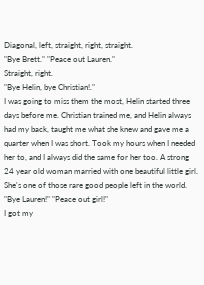Diagonal, left, straight, right, straight.
"Bye Brett." "Peace out Lauren."
Straight, right.
"Bye Helin, bye Christian!."
I was going to miss them the most, Helin started three days before me. Christian trained me, and Helin always had my back, taught me what she knew and gave me a quarter when I was short. Took my hours when I needed her to, and I always did the same for her too. A strong 24 year old woman married with one beautiful little girl. She's one of those rare good people left in the world.
"Bye Lauren!" "Peace out girl!"
I got my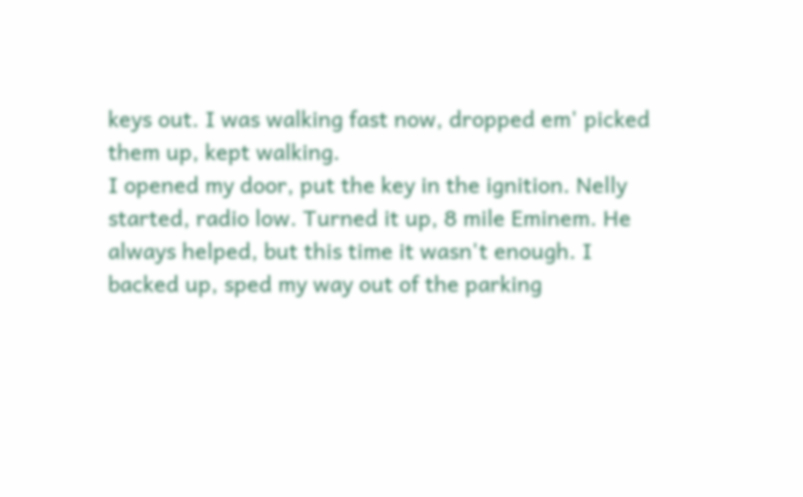keys out. I was walking fast now, dropped em' picked them up, kept walking.
I opened my door, put the key in the ignition. Nelly started, radio low. Turned it up, 8 mile Eminem. He always helped, but this time it wasn't enough. I backed up, sped my way out of the parking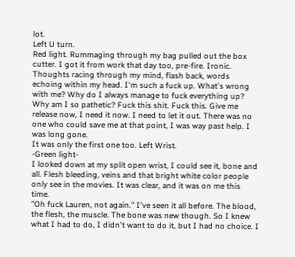lot.
Left U turn.
Red light. Rummaging through my bag pulled out the box cutter. I got it from work that day too, pre-fire. Ironic. Thoughts racing through my mind, flash back, words echoing within my head. I'm such a fuck up. What's wrong with me? Why do I always manage to fuck everything up? Why am I so pathetic? Fuck this shit. Fuck this. Give me release now, I need it now. I need to let it out. There was no one who could save me at that point, I was way past help. I was long gone.
It was only the first one too. Left Wrist.
-Green light-
I looked down at my split open wrist, I could see it, bone and all. Flesh bleeding, veins and that bright white color people only see in the movies. It was clear, and it was on me this time.
"Oh fuck Lauren, not again." I've seen it all before. The blood, the flesh, the muscle. The bone was new though. So I knew what I had to do, I didn't want to do it, but I had no choice. I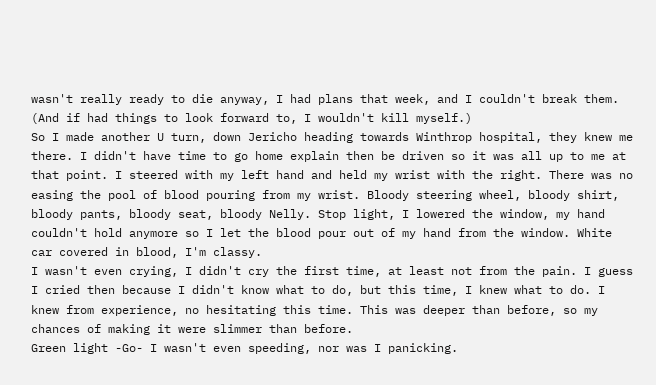wasn't really ready to die anyway, I had plans that week, and I couldn't break them. (And if had things to look forward to, I wouldn't kill myself.)
So I made another U turn, down Jericho heading towards Winthrop hospital, they knew me there. I didn't have time to go home explain then be driven so it was all up to me at that point. I steered with my left hand and held my wrist with the right. There was no easing the pool of blood pouring from my wrist. Bloody steering wheel, bloody shirt, bloody pants, bloody seat, bloody Nelly. Stop light, I lowered the window, my hand couldn't hold anymore so I let the blood pour out of my hand from the window. White car covered in blood, I'm classy.
I wasn't even crying, I didn't cry the first time, at least not from the pain. I guess I cried then because I didn't know what to do, but this time, I knew what to do. I knew from experience, no hesitating this time. This was deeper than before, so my chances of making it were slimmer than before.
Green light -Go- I wasn't even speeding, nor was I panicking.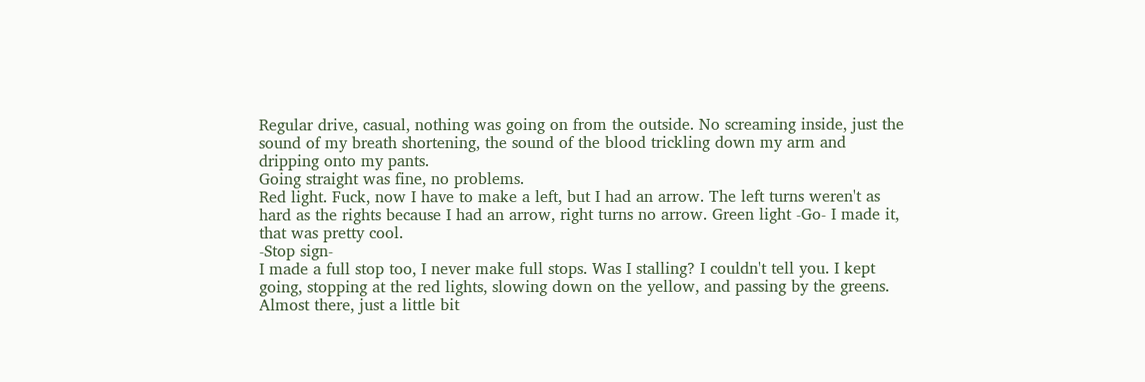Regular drive, casual, nothing was going on from the outside. No screaming inside, just the sound of my breath shortening, the sound of the blood trickling down my arm and dripping onto my pants.
Going straight was fine, no problems.
Red light. Fuck, now I have to make a left, but I had an arrow. The left turns weren't as hard as the rights because I had an arrow, right turns no arrow. Green light -Go- I made it, that was pretty cool.
-Stop sign-
I made a full stop too, I never make full stops. Was I stalling? I couldn't tell you. I kept going, stopping at the red lights, slowing down on the yellow, and passing by the greens.
Almost there, just a little bit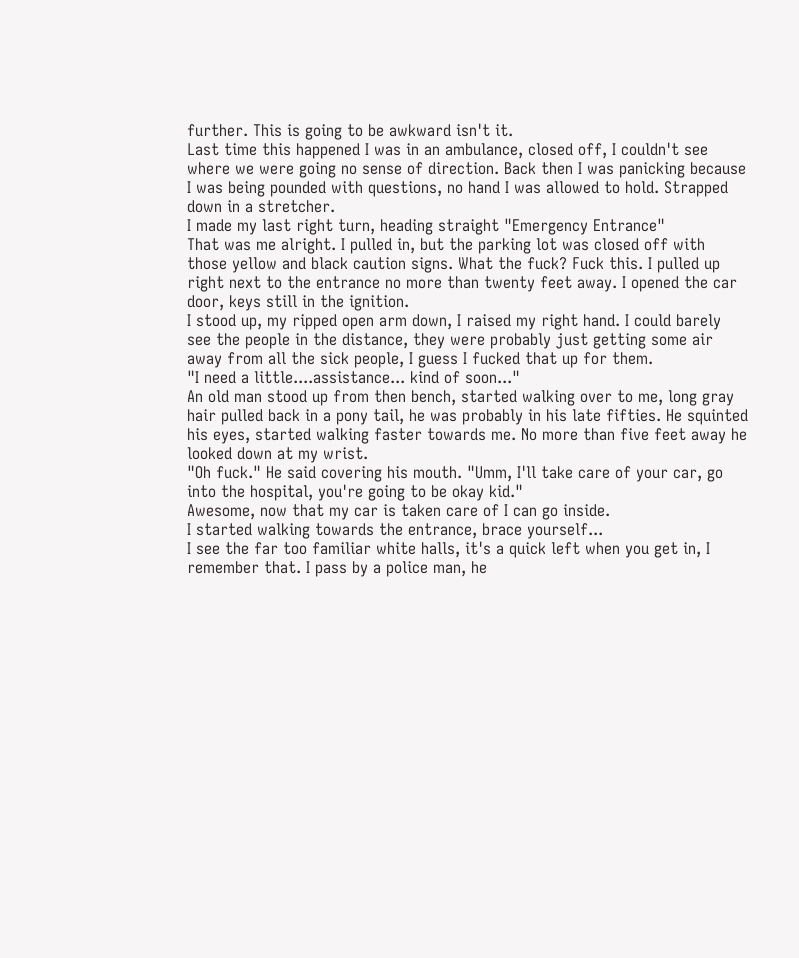further. This is going to be awkward isn't it.
Last time this happened I was in an ambulance, closed off, I couldn't see where we were going no sense of direction. Back then I was panicking because I was being pounded with questions, no hand I was allowed to hold. Strapped down in a stretcher.
I made my last right turn, heading straight "Emergency Entrance"
That was me alright. I pulled in, but the parking lot was closed off with those yellow and black caution signs. What the fuck? Fuck this. I pulled up right next to the entrance no more than twenty feet away. I opened the car door, keys still in the ignition.
I stood up, my ripped open arm down, I raised my right hand. I could barely see the people in the distance, they were probably just getting some air away from all the sick people, I guess I fucked that up for them.
"I need a little....assistance... kind of soon..."
An old man stood up from then bench, started walking over to me, long gray hair pulled back in a pony tail, he was probably in his late fifties. He squinted his eyes, started walking faster towards me. No more than five feet away he looked down at my wrist.
"Oh fuck." He said covering his mouth. "Umm, I'll take care of your car, go into the hospital, you're going to be okay kid."
Awesome, now that my car is taken care of I can go inside.
I started walking towards the entrance, brace yourself...
I see the far too familiar white halls, it's a quick left when you get in, I remember that. I pass by a police man, he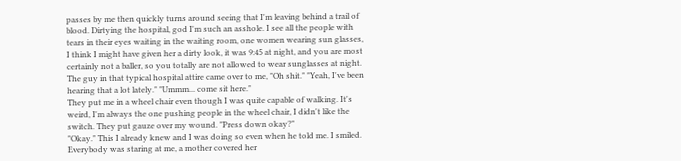passes by me then quickly turns around seeing that I'm leaving behind a trail of blood. Dirtying the hospital, god I'm such an asshole. I see all the people with tears in their eyes waiting in the waiting room, one women wearing sun glasses, I think I might have given her a dirty look, it was 9:45 at night, and you are most certainly not a baller, so you totally are not allowed to wear sunglasses at night.
The guy in that typical hospital attire came over to me, "Oh shit." "Yeah, I've been hearing that a lot lately." "Ummm... come sit here."
They put me in a wheel chair even though I was quite capable of walking. It's weird, I'm always the one pushing people in the wheel chair, I didn't like the switch. They put gauze over my wound. "Press down okay?"
"Okay." This I already knew and I was doing so even when he told me. I smiled.
Everybody was staring at me, a mother covered her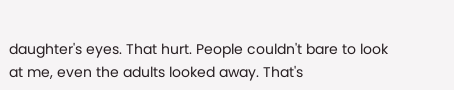daughter's eyes. That hurt. People couldn't bare to look at me, even the adults looked away. That's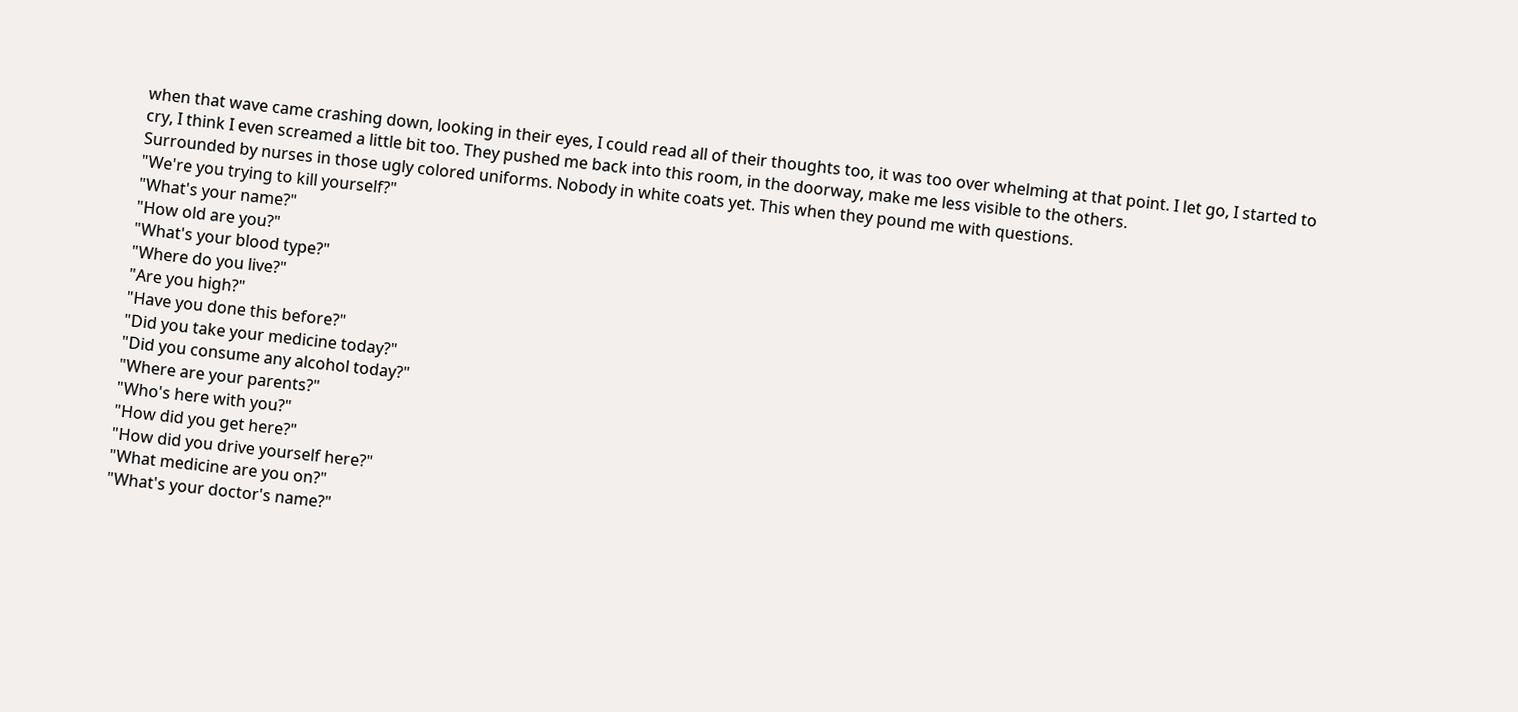when that wave came crashing down, looking in their eyes, I could read all of their thoughts too, it was too over whelming at that point. I let go, I started to cry, I think I even screamed a little bit too. They pushed me back into this room, in the doorway, make me less visible to the others.
Surrounded by nurses in those ugly colored uniforms. Nobody in white coats yet. This when they pound me with questions.
"We're you trying to kill yourself?"
"What's your name?"
"How old are you?"
"What's your blood type?"
"Where do you live?"
"Are you high?"
"Have you done this before?"
"Did you take your medicine today?"
"Did you consume any alcohol today?"
"Where are your parents?"
"Who's here with you?"
"How did you get here?"
"How did you drive yourself here?"
"What medicine are you on?"
"What's your doctor's name?"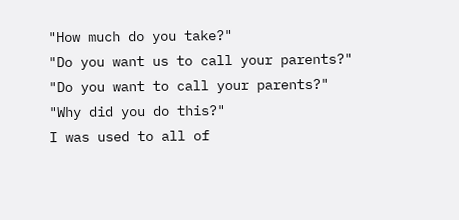"How much do you take?"
"Do you want us to call your parents?"
"Do you want to call your parents?"
"Why did you do this?"
I was used to all of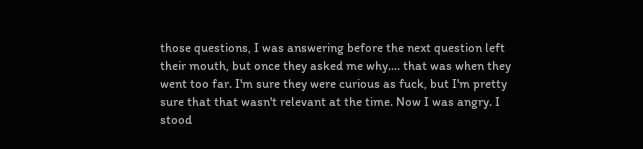those questions, I was answering before the next question left their mouth, but once they asked me why.... that was when they went too far. I'm sure they were curious as fuck, but I'm pretty sure that that wasn't relevant at the time. Now I was angry. I stood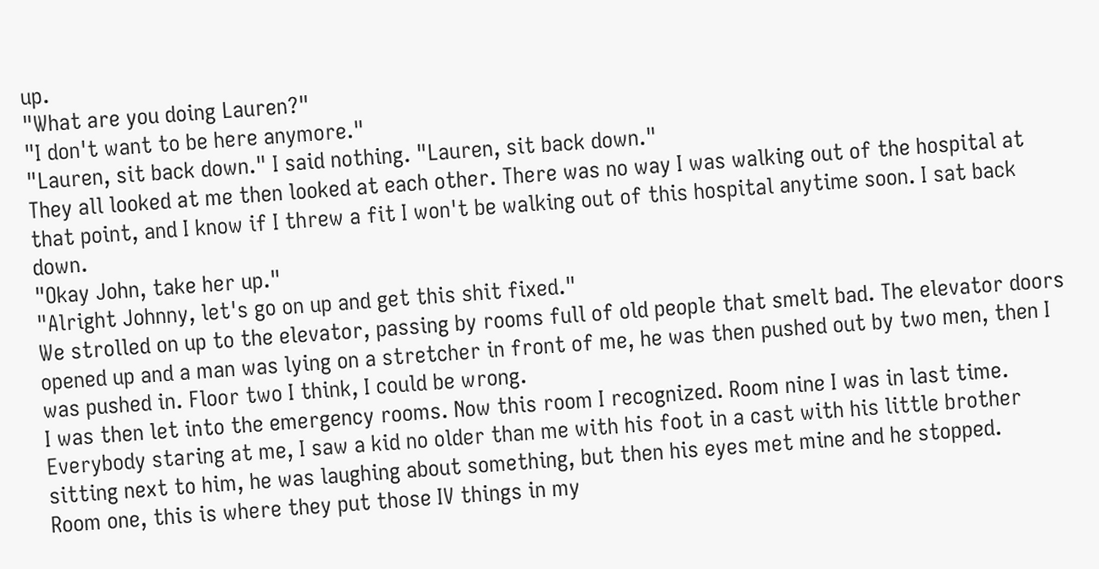up.
"What are you doing Lauren?"
"I don't want to be here anymore."
"Lauren, sit back down." I said nothing. "Lauren, sit back down."
They all looked at me then looked at each other. There was no way I was walking out of the hospital at that point, and I know if I threw a fit I won't be walking out of this hospital anytime soon. I sat back down.
"Okay John, take her up."
"Alright Johnny, let's go on up and get this shit fixed."
We strolled on up to the elevator, passing by rooms full of old people that smelt bad. The elevator doors opened up and a man was lying on a stretcher in front of me, he was then pushed out by two men, then I was pushed in. Floor two I think, I could be wrong.
I was then let into the emergency rooms. Now this room I recognized. Room nine I was in last time. Everybody staring at me, I saw a kid no older than me with his foot in a cast with his little brother sitting next to him, he was laughing about something, but then his eyes met mine and he stopped.
Room one, this is where they put those IV things in my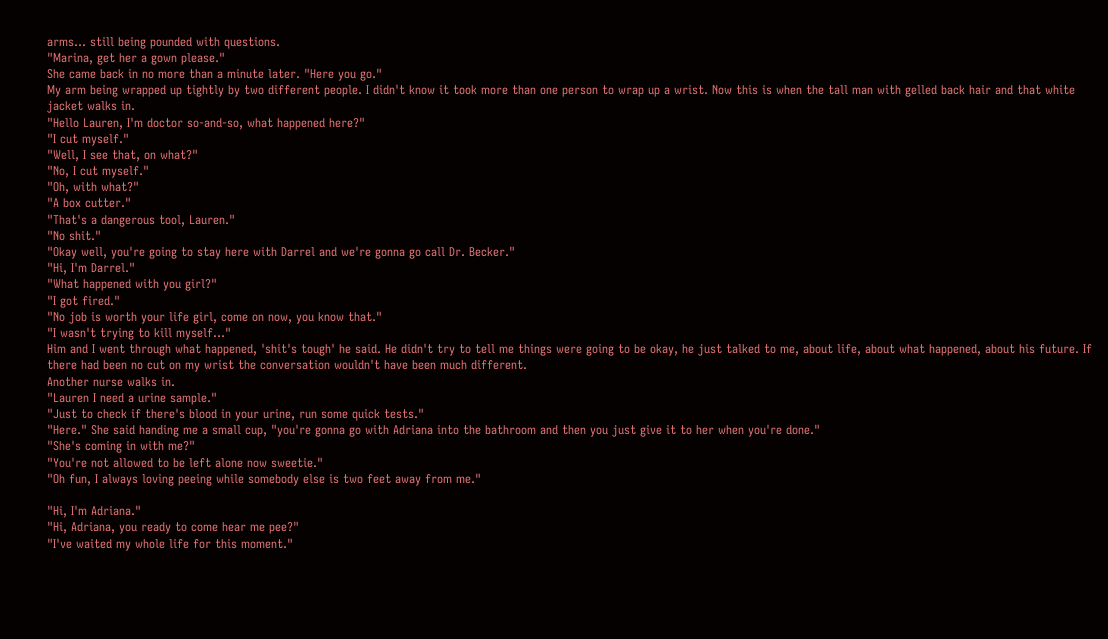arms... still being pounded with questions.
"Marina, get her a gown please."
She came back in no more than a minute later. "Here you go."
My arm being wrapped up tightly by two different people. I didn't know it took more than one person to wrap up a wrist. Now this is when the tall man with gelled back hair and that white jacket walks in.
"Hello Lauren, I'm doctor so-and-so, what happened here?"
"I cut myself."
"Well, I see that, on what?"
"No, I cut myself."
"Oh, with what?"
"A box cutter."
"That's a dangerous tool, Lauren."
"No shit."
"Okay well, you're going to stay here with Darrel and we're gonna go call Dr. Becker."
"Hi, I'm Darrel."
"What happened with you girl?"
"I got fired."
"No job is worth your life girl, come on now, you know that."
"I wasn't trying to kill myself..."
Him and I went through what happened, 'shit's tough' he said. He didn't try to tell me things were going to be okay, he just talked to me, about life, about what happened, about his future. If there had been no cut on my wrist the conversation wouldn't have been much different.
Another nurse walks in.
"Lauren I need a urine sample."
"Just to check if there's blood in your urine, run some quick tests."
"Here." She said handing me a small cup, "you're gonna go with Adriana into the bathroom and then you just give it to her when you're done."
"She's coming in with me?"
"You're not allowed to be left alone now sweetie."
"Oh fun, I always loving peeing while somebody else is two feet away from me."

"Hi, I'm Adriana."
"Hi, Adriana, you ready to come hear me pee?"
"I've waited my whole life for this moment."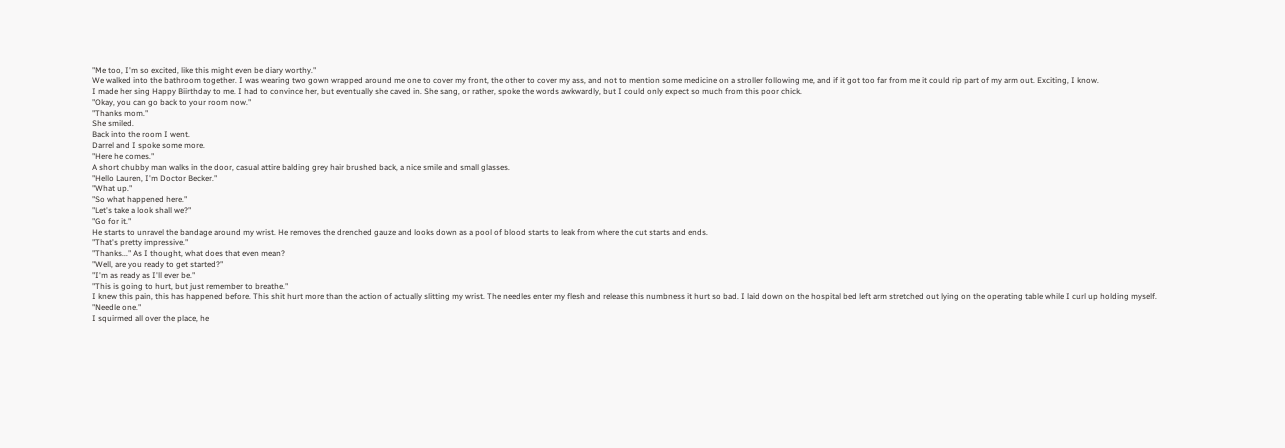"Me too, I'm so excited, like this might even be diary worthy."
We walked into the bathroom together. I was wearing two gown wrapped around me one to cover my front, the other to cover my ass, and not to mention some medicine on a stroller following me, and if it got too far from me it could rip part of my arm out. Exciting, I know.
I made her sing Happy Biirthday to me. I had to convince her, but eventually she caved in. She sang, or rather, spoke the words awkwardly, but I could only expect so much from this poor chick.
"Okay, you can go back to your room now."
"Thanks mom."
She smiled.
Back into the room I went.
Darrel and I spoke some more.
"Here he comes."
A short chubby man walks in the door, casual attire balding grey hair brushed back, a nice smile and small glasses.
"Hello Lauren, I'm Doctor Becker."
"What up."
"So what happened here."
"Let's take a look shall we?"
"Go for it."
He starts to unravel the bandage around my wrist. He removes the drenched gauze and looks down as a pool of blood starts to leak from where the cut starts and ends.
"That's pretty impressive."
"Thanks..." As I thought, what does that even mean?
"Well, are you ready to get started?"
"I'm as ready as I'll ever be."
"This is going to hurt, but just remember to breathe."
I knew this pain, this has happened before. This shit hurt more than the action of actually slitting my wrist. The needles enter my flesh and release this numbness it hurt so bad. I laid down on the hospital bed left arm stretched out lying on the operating table while I curl up holding myself.
"Needle one."
I squirmed all over the place, he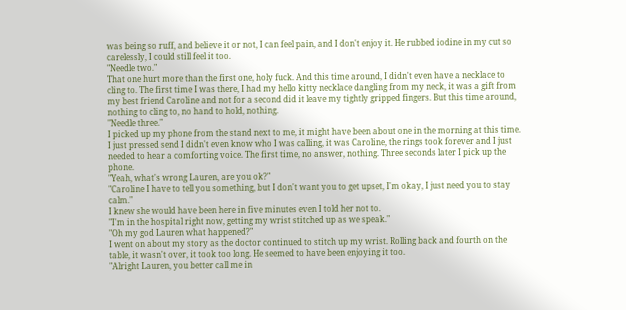was being so ruff, and believe it or not, I can feel pain, and I don't enjoy it. He rubbed iodine in my cut so carelessly, I could still feel it too.
"Needle two."
That one hurt more than the first one, holy fuck. And this time around, I didn't even have a necklace to cling to. The first time I was there, I had my hello kitty necklace dangling from my neck, it was a gift from my best friend Caroline and not for a second did it leave my tightly gripped fingers. But this time around, nothing to cling to, no hand to hold, nothing.
"Needle three."
I picked up my phone from the stand next to me, it might have been about one in the morning at this time. I just pressed send I didn't even know who I was calling, it was Caroline, the rings took forever and I just needed to hear a comforting voice. The first time, no answer, nothing. Three seconds later I pick up the phone.
"Yeah, what's wrong Lauren, are you ok?"
"Caroline I have to tell you something, but I don't want you to get upset, I'm okay, I just need you to stay calm."
I knew she would have been here in five minutes even I told her not to.
"I'm in the hospital right now, getting my wrist stitched up as we speak."
"Oh my god Lauren what happened?"
I went on about my story as the doctor continued to stitch up my wrist. Rolling back and fourth on the table, it wasn't over, it took too long. He seemed to have been enjoying it too.
"Alright Lauren, you better call me in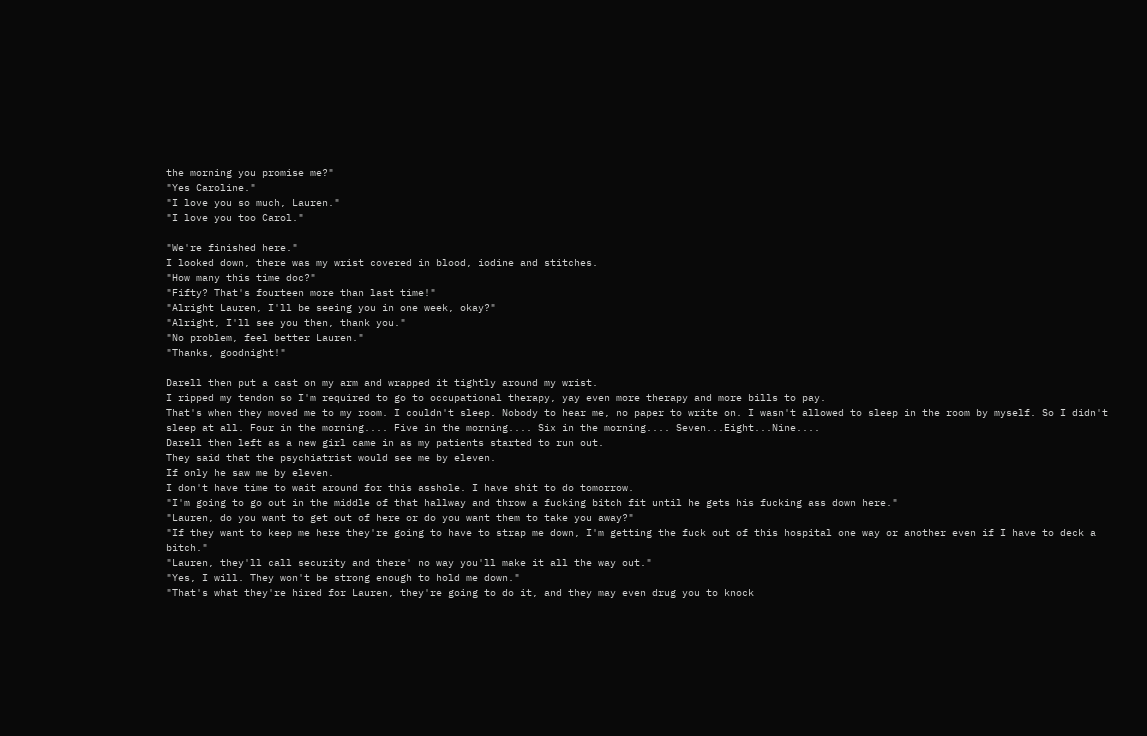the morning you promise me?"
"Yes Caroline."
"I love you so much, Lauren."
"I love you too Carol."

"We're finished here."
I looked down, there was my wrist covered in blood, iodine and stitches.
"How many this time doc?"
"Fifty? That's fourteen more than last time!"
"Alright Lauren, I'll be seeing you in one week, okay?"
"Alright, I'll see you then, thank you."
"No problem, feel better Lauren."
"Thanks, goodnight!"

Darell then put a cast on my arm and wrapped it tightly around my wrist.
I ripped my tendon so I'm required to go to occupational therapy, yay even more therapy and more bills to pay.
That's when they moved me to my room. I couldn't sleep. Nobody to hear me, no paper to write on. I wasn't allowed to sleep in the room by myself. So I didn't sleep at all. Four in the morning.... Five in the morning.... Six in the morning.... Seven...Eight...Nine....
Darell then left as a new girl came in as my patients started to run out.
They said that the psychiatrist would see me by eleven.
If only he saw me by eleven.
I don't have time to wait around for this asshole. I have shit to do tomorrow.
"I'm going to go out in the middle of that hallway and throw a fucking bitch fit until he gets his fucking ass down here."
"Lauren, do you want to get out of here or do you want them to take you away?"
"If they want to keep me here they're going to have to strap me down, I'm getting the fuck out of this hospital one way or another even if I have to deck a bitch."
"Lauren, they'll call security and there' no way you'll make it all the way out."
"Yes, I will. They won't be strong enough to hold me down."
"That's what they're hired for Lauren, they're going to do it, and they may even drug you to knock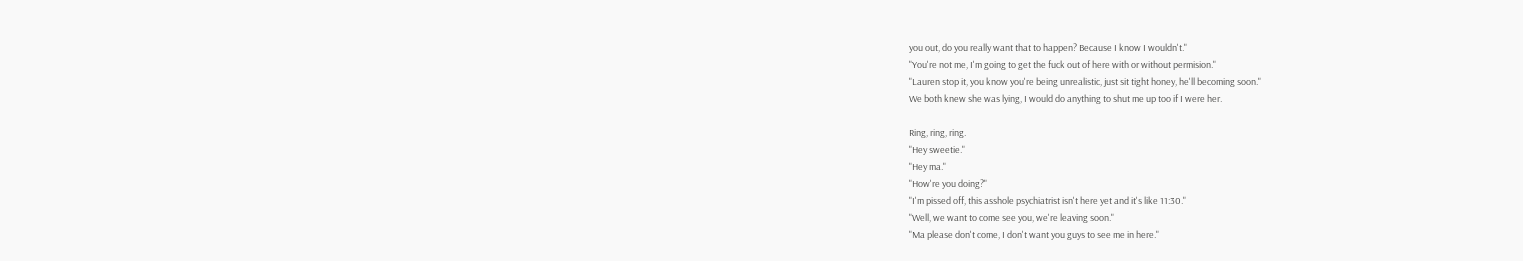you out, do you really want that to happen? Because I know I wouldn't."
"You're not me, I'm going to get the fuck out of here with or without permision."
"Lauren stop it, you know you're being unrealistic, just sit tight honey, he'll becoming soon."
We both knew she was lying, I would do anything to shut me up too if I were her.

Ring, ring, ring.
"Hey sweetie."
"Hey ma."
"How're you doing?"
"I'm pissed off, this asshole psychiatrist isn't here yet and it's like 11:30."
"Well, we want to come see you, we're leaving soon."
"Ma please don't come, I don't want you guys to see me in here."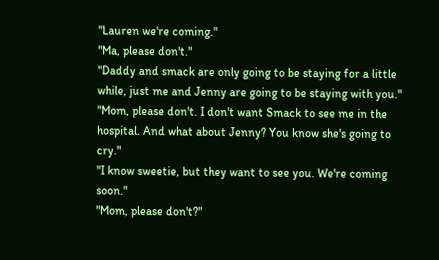"Lauren we're coming."
"Ma, please don't."
"Daddy and smack are only going to be staying for a little while, just me and Jenny are going to be staying with you."
"Mom, please don't. I don't want Smack to see me in the hospital. And what about Jenny? You know she's going to cry."
"I know sweetie, but they want to see you. We're coming soon."
"Mom, please don't?"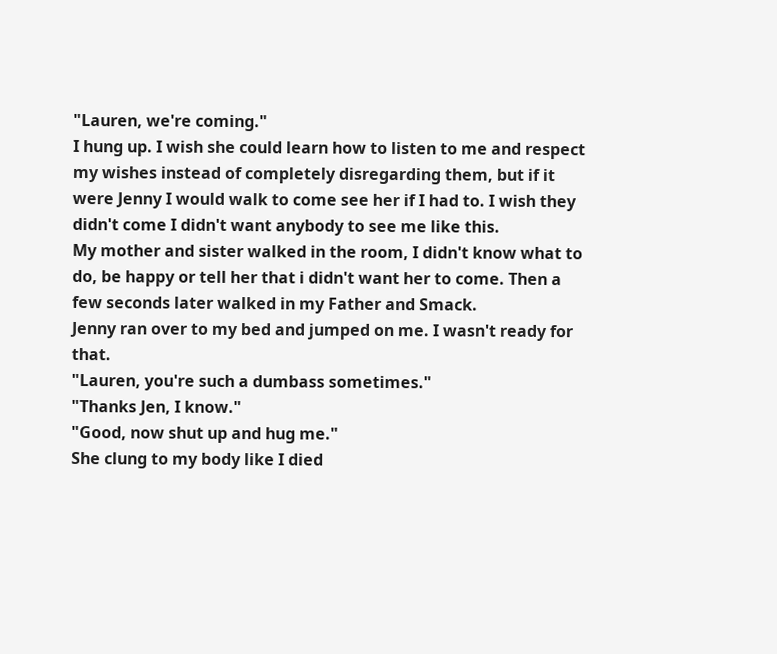"Lauren, we're coming."
I hung up. I wish she could learn how to listen to me and respect my wishes instead of completely disregarding them, but if it were Jenny I would walk to come see her if I had to. I wish they didn't come I didn't want anybody to see me like this.
My mother and sister walked in the room, I didn't know what to do, be happy or tell her that i didn't want her to come. Then a few seconds later walked in my Father and Smack.
Jenny ran over to my bed and jumped on me. I wasn't ready for that.
"Lauren, you're such a dumbass sometimes."
"Thanks Jen, I know."
"Good, now shut up and hug me."
She clung to my body like I died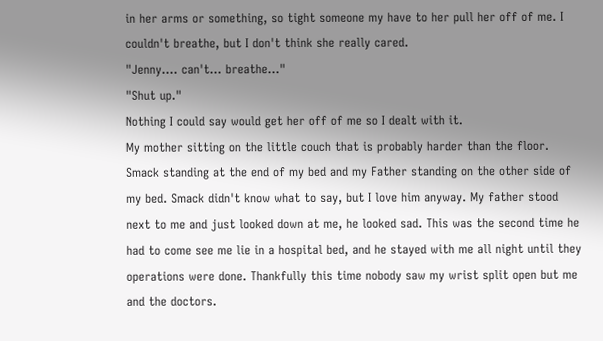in her arms or something, so tight someone my have to her pull her off of me. I couldn't breathe, but I don't think she really cared.
"Jenny.... can't... breathe..."
"Shut up."
Nothing I could say would get her off of me so I dealt with it.
My mother sitting on the little couch that is probably harder than the floor. Smack standing at the end of my bed and my Father standing on the other side of my bed. Smack didn't know what to say, but I love him anyway. My father stood next to me and just looked down at me, he looked sad. This was the second time he had to come see me lie in a hospital bed, and he stayed with me all night until they operations were done. Thankfully this time nobody saw my wrist split open but me and the doctors.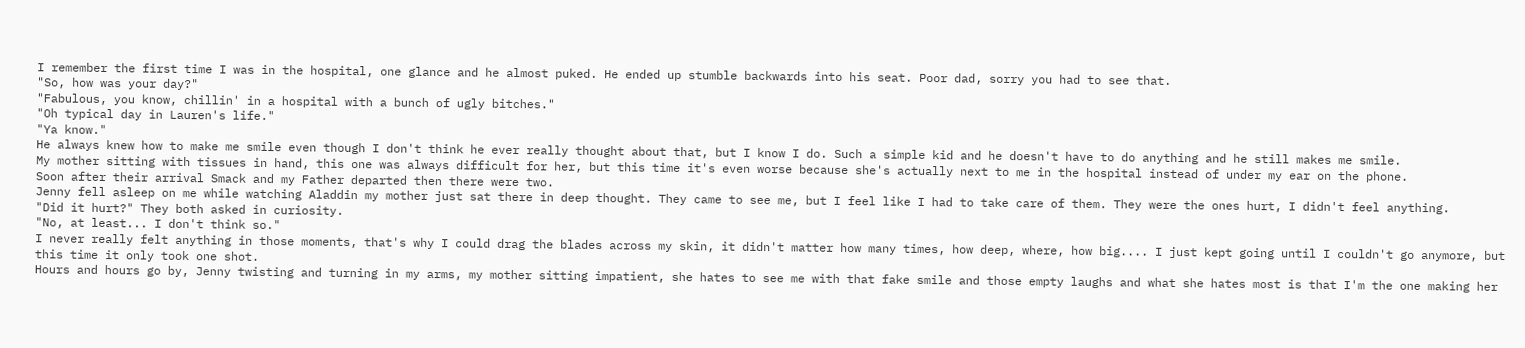I remember the first time I was in the hospital, one glance and he almost puked. He ended up stumble backwards into his seat. Poor dad, sorry you had to see that.
"So, how was your day?"
"Fabulous, you know, chillin' in a hospital with a bunch of ugly bitches."
"Oh typical day in Lauren's life."
"Ya know."
He always knew how to make me smile even though I don't think he ever really thought about that, but I know I do. Such a simple kid and he doesn't have to do anything and he still makes me smile.
My mother sitting with tissues in hand, this one was always difficult for her, but this time it's even worse because she's actually next to me in the hospital instead of under my ear on the phone.
Soon after their arrival Smack and my Father departed then there were two.
Jenny fell asleep on me while watching Aladdin my mother just sat there in deep thought. They came to see me, but I feel like I had to take care of them. They were the ones hurt, I didn't feel anything.
"Did it hurt?" They both asked in curiosity.
"No, at least... I don't think so."
I never really felt anything in those moments, that's why I could drag the blades across my skin, it didn't matter how many times, how deep, where, how big.... I just kept going until I couldn't go anymore, but this time it only took one shot.
Hours and hours go by, Jenny twisting and turning in my arms, my mother sitting impatient, she hates to see me with that fake smile and those empty laughs and what she hates most is that I'm the one making her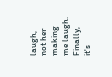laugh, not her making me laugh.
Finally, it's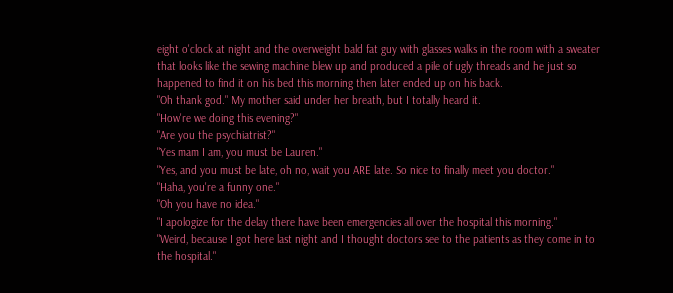eight o'clock at night and the overweight bald fat guy with glasses walks in the room with a sweater that looks like the sewing machine blew up and produced a pile of ugly threads and he just so happened to find it on his bed this morning then later ended up on his back.
"Oh thank god." My mother said under her breath, but I totally heard it.
"How're we doing this evening?"
"Are you the psychiatrist?"
"Yes mam I am, you must be Lauren."
"Yes, and you must be late, oh no, wait you ARE late. So nice to finally meet you doctor."
"Haha, you're a funny one."
"Oh you have no idea."
"I apologize for the delay there have been emergencies all over the hospital this morning."
"Weird, because I got here last night and I thought doctors see to the patients as they come in to the hospital."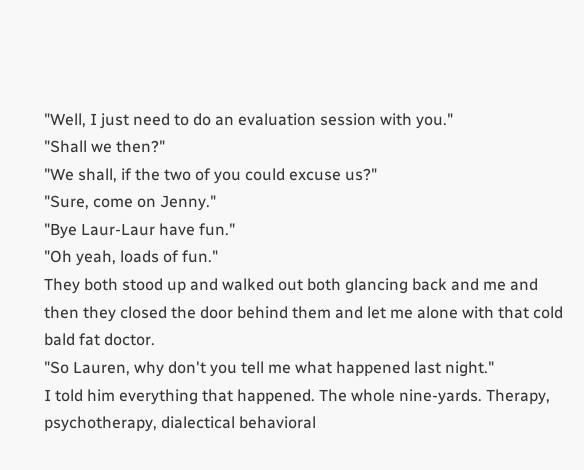"Well, I just need to do an evaluation session with you."
"Shall we then?"
"We shall, if the two of you could excuse us?"
"Sure, come on Jenny."
"Bye Laur-Laur have fun."
"Oh yeah, loads of fun."
They both stood up and walked out both glancing back and me and then they closed the door behind them and let me alone with that cold bald fat doctor.
"So Lauren, why don't you tell me what happened last night."
I told him everything that happened. The whole nine-yards. Therapy, psychotherapy, dialectical behavioral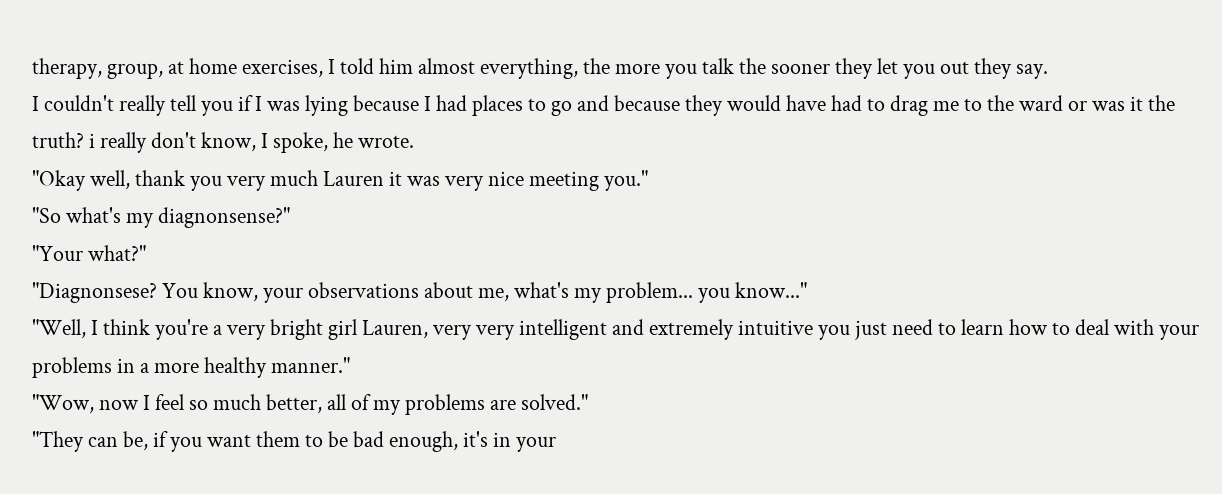therapy, group, at home exercises, I told him almost everything, the more you talk the sooner they let you out they say.
I couldn't really tell you if I was lying because I had places to go and because they would have had to drag me to the ward or was it the truth? i really don't know, I spoke, he wrote.
"Okay well, thank you very much Lauren it was very nice meeting you."
"So what's my diagnonsense?"
"Your what?"
"Diagnonsese? You know, your observations about me, what's my problem... you know..."
"Well, I think you're a very bright girl Lauren, very very intelligent and extremely intuitive you just need to learn how to deal with your problems in a more healthy manner."
"Wow, now I feel so much better, all of my problems are solved."
"They can be, if you want them to be bad enough, it's in your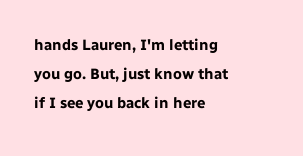hands Lauren, I'm letting you go. But, just know that if I see you back in here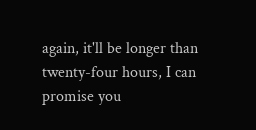again, it'll be longer than twenty-four hours, I can promise you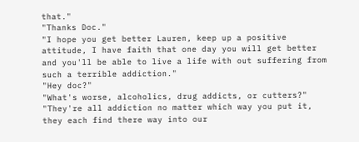that."
"Thanks Doc."
"I hope you get better Lauren, keep up a positive attitude, I have faith that one day you will get better and you'll be able to live a life with out suffering from such a terrible addiction."
"Hey doc?"
"What's worse, alcoholics, drug addicts, or cutters?"
"They're all addiction no matter which way you put it, they each find there way into our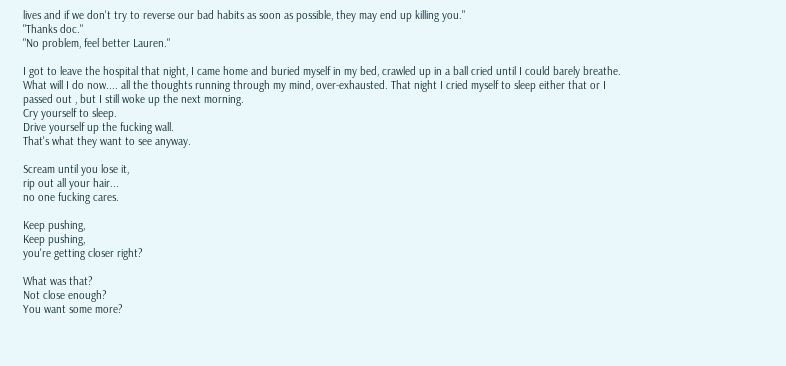lives and if we don't try to reverse our bad habits as soon as possible, they may end up killing you."
"Thanks doc."
"No problem, feel better Lauren."

I got to leave the hospital that night, I came home and buried myself in my bed, crawled up in a ball cried until I could barely breathe. What will I do now.... all the thoughts running through my mind, over-exhausted. That night I cried myself to sleep either that or I passed out , but I still woke up the next morning.
Cry yourself to sleep.
Drive yourself up the fucking wall.
That's what they want to see anyway.

Scream until you lose it,
rip out all your hair...
no one fucking cares.

Keep pushing,
Keep pushing,
you're getting closer right?

What was that?
Not close enough?
You want some more?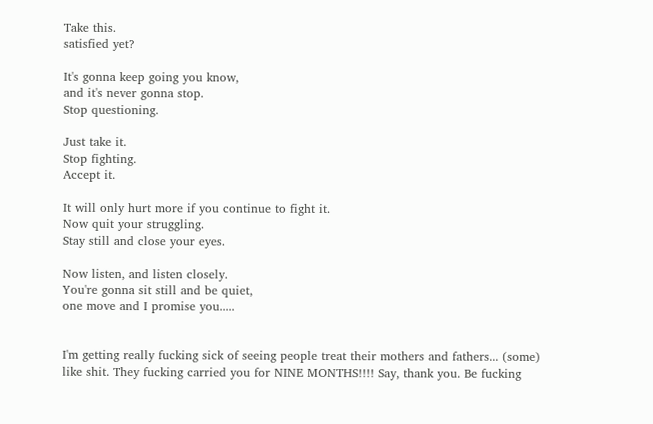Take this.
satisfied yet?

It's gonna keep going you know,
and it's never gonna stop.
Stop questioning.

Just take it.
Stop fighting.
Accept it.

It will only hurt more if you continue to fight it.
Now quit your struggling.
Stay still and close your eyes.

Now listen, and listen closely.
You're gonna sit still and be quiet,
one move and I promise you.....


I'm getting really fucking sick of seeing people treat their mothers and fathers... (some) like shit. They fucking carried you for NINE MONTHS!!!! Say, thank you. Be fucking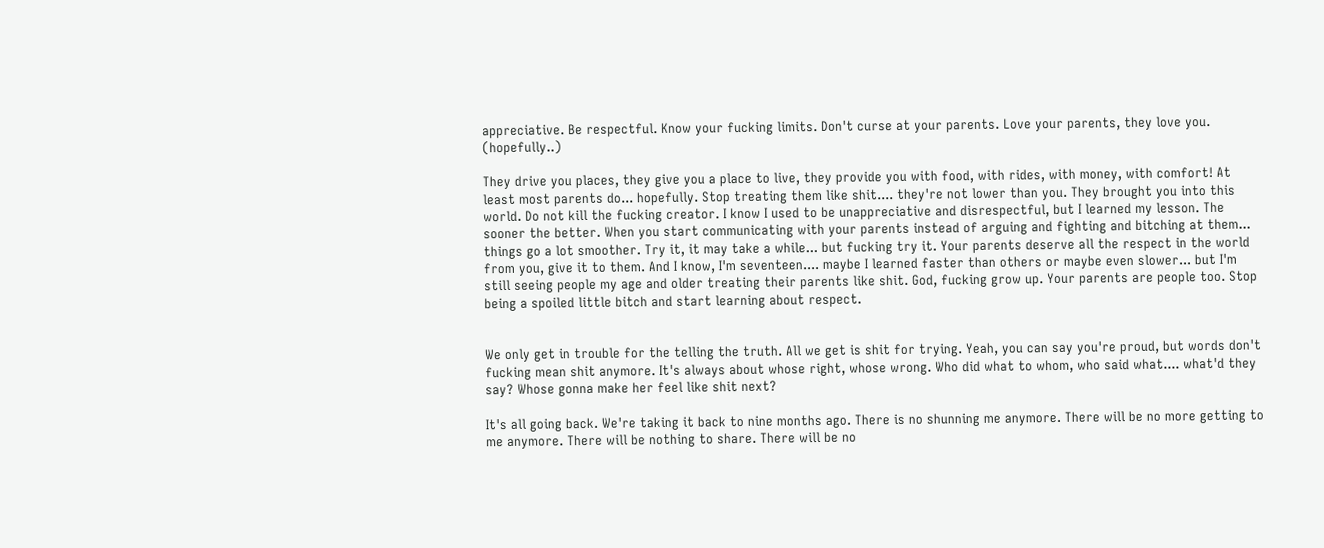appreciative. Be respectful. Know your fucking limits. Don't curse at your parents. Love your parents, they love you. (hopefully..)

They drive you places, they give you a place to live, they provide you with food, with rides, with money, with comfort! At least most parents do... hopefully. Stop treating them like shit.... they're not lower than you. They brought you into this world. Do not kill the fucking creator. I know I used to be unappreciative and disrespectful, but I learned my lesson. The sooner the better. When you start communicating with your parents instead of arguing and fighting and bitching at them... things go a lot smoother. Try it, it may take a while... but fucking try it. Your parents deserve all the respect in the world from you, give it to them. And I know, I'm seventeen.... maybe I learned faster than others or maybe even slower... but I'm still seeing people my age and older treating their parents like shit. God, fucking grow up. Your parents are people too. Stop being a spoiled little bitch and start learning about respect.


We only get in trouble for the telling the truth. All we get is shit for trying. Yeah, you can say you're proud, but words don't fucking mean shit anymore. It's always about whose right, whose wrong. Who did what to whom, who said what.... what'd they say? Whose gonna make her feel like shit next?

It's all going back. We're taking it back to nine months ago. There is no shunning me anymore. There will be no more getting to me anymore. There will be nothing to share. There will be no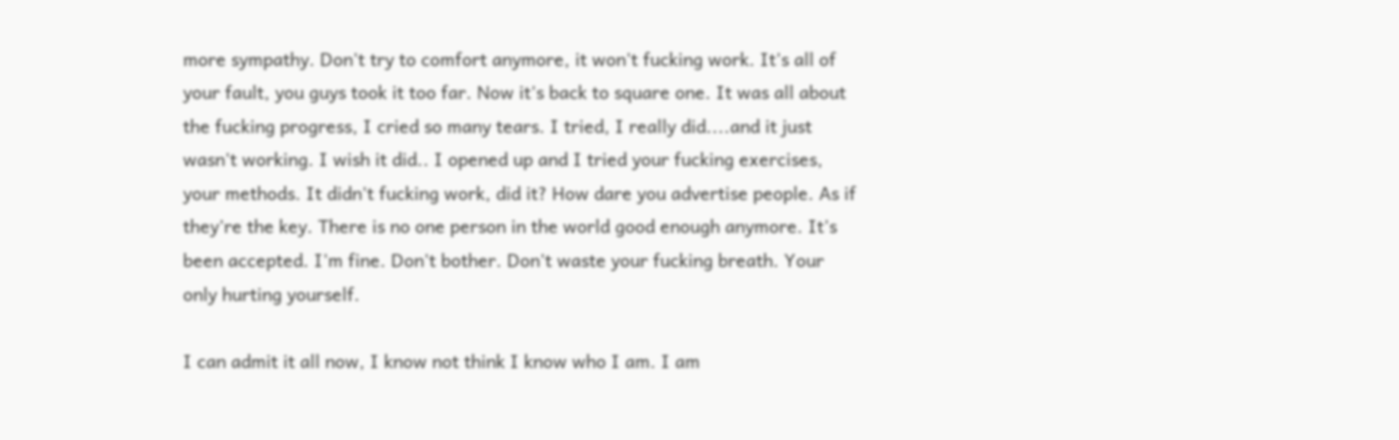more sympathy. Don't try to comfort anymore, it won't fucking work. It's all of your fault, you guys took it too far. Now it's back to square one. It was all about the fucking progress, I cried so many tears. I tried, I really did....and it just wasn't working. I wish it did.. I opened up and I tried your fucking exercises, your methods. It didn't fucking work, did it? How dare you advertise people. As if they're the key. There is no one person in the world good enough anymore. It's been accepted. I'm fine. Don't bother. Don't waste your fucking breath. Your only hurting yourself.

I can admit it all now, I know not think I know who I am. I am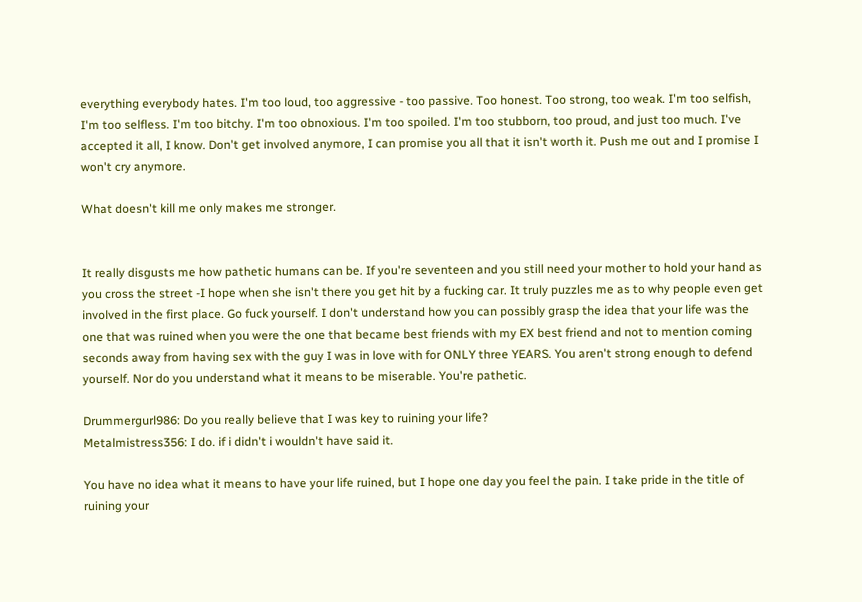everything everybody hates. I'm too loud, too aggressive - too passive. Too honest. Too strong, too weak. I'm too selfish, I'm too selfless. I'm too bitchy. I'm too obnoxious. I'm too spoiled. I'm too stubborn, too proud, and just too much. I've accepted it all, I know. Don't get involved anymore, I can promise you all that it isn't worth it. Push me out and I promise I won't cry anymore.

What doesn't kill me only makes me stronger.


It really disgusts me how pathetic humans can be. If you're seventeen and you still need your mother to hold your hand as you cross the street -I hope when she isn't there you get hit by a fucking car. It truly puzzles me as to why people even get involved in the first place. Go fuck yourself. I don't understand how you can possibly grasp the idea that your life was the one that was ruined when you were the one that became best friends with my EX best friend and not to mention coming seconds away from having sex with the guy I was in love with for ONLY three YEARS. You aren't strong enough to defend yourself. Nor do you understand what it means to be miserable. You're pathetic.

Drummergurl986: Do you really believe that I was key to ruining your life?
Metalmistress356: I do. if i didn't i wouldn't have said it.

You have no idea what it means to have your life ruined, but I hope one day you feel the pain. I take pride in the title of ruining your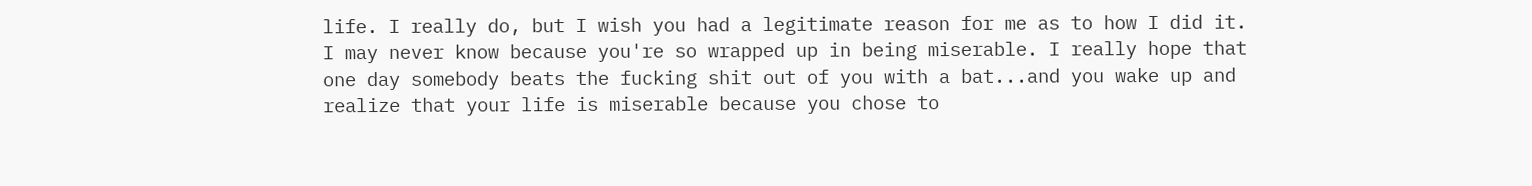life. I really do, but I wish you had a legitimate reason for me as to how I did it. I may never know because you're so wrapped up in being miserable. I really hope that one day somebody beats the fucking shit out of you with a bat...and you wake up and realize that your life is miserable because you chose to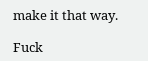make it that way.

Fuck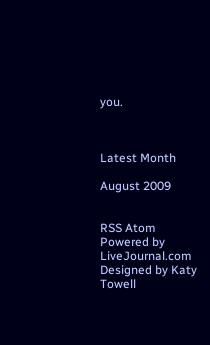you.



Latest Month

August 2009


RSS Atom
Powered by LiveJournal.com
Designed by Katy Towell